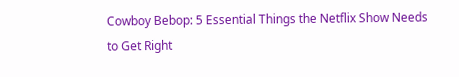Cowboy Bebop: 5 Essential Things the Netflix Show Needs to Get Right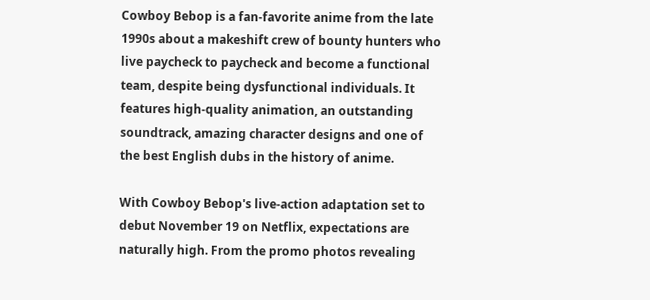Cowboy Bebop is a fan-favorite anime from the late 1990s about a makeshift crew of bounty hunters who live paycheck to paycheck and become a functional team, despite being dysfunctional individuals. It features high-quality animation, an outstanding soundtrack, amazing character designs and one of the best English dubs in the history of anime.

With Cowboy Bebop's live-action adaptation set to debut November 19 on Netflix, expectations are naturally high. From the promo photos revealing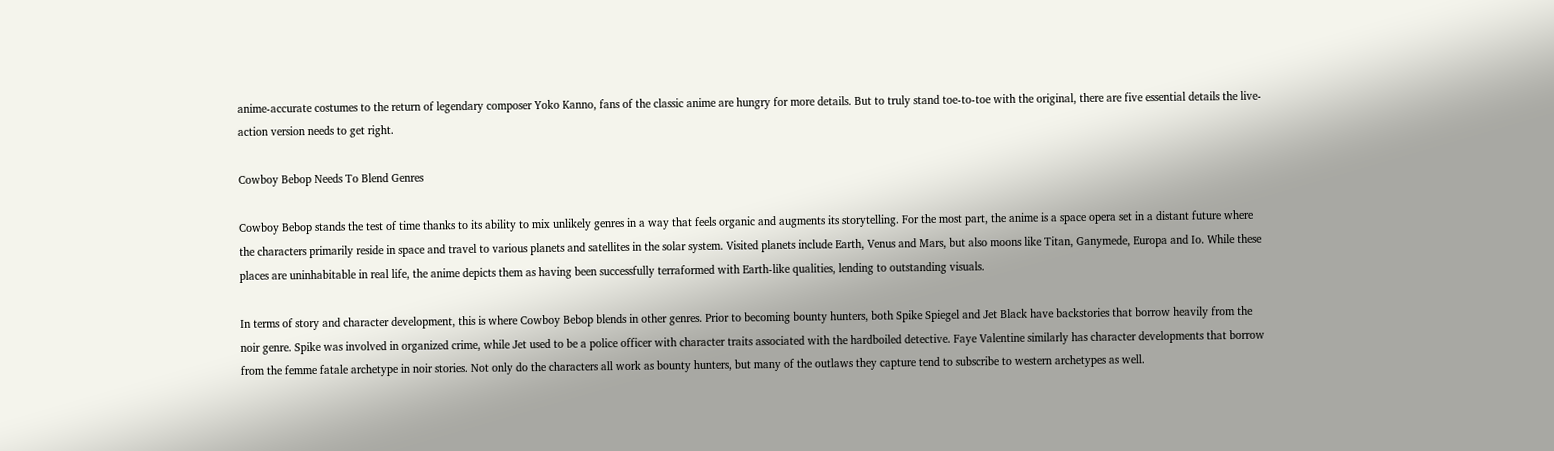anime-accurate costumes to the return of legendary composer Yoko Kanno, fans of the classic anime are hungry for more details. But to truly stand toe-to-toe with the original, there are five essential details the live-action version needs to get right.

Cowboy Bebop Needs To Blend Genres

Cowboy Bebop stands the test of time thanks to its ability to mix unlikely genres in a way that feels organic and augments its storytelling. For the most part, the anime is a space opera set in a distant future where the characters primarily reside in space and travel to various planets and satellites in the solar system. Visited planets include Earth, Venus and Mars, but also moons like Titan, Ganymede, Europa and Io. While these places are uninhabitable in real life, the anime depicts them as having been successfully terraformed with Earth-like qualities, lending to outstanding visuals.

In terms of story and character development, this is where Cowboy Bebop blends in other genres. Prior to becoming bounty hunters, both Spike Spiegel and Jet Black have backstories that borrow heavily from the noir genre. Spike was involved in organized crime, while Jet used to be a police officer with character traits associated with the hardboiled detective. Faye Valentine similarly has character developments that borrow from the femme fatale archetype in noir stories. Not only do the characters all work as bounty hunters, but many of the outlaws they capture tend to subscribe to western archetypes as well.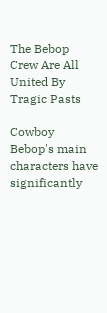The Bebop Crew Are All United By Tragic Pasts

Cowboy Bebop's main characters have significantly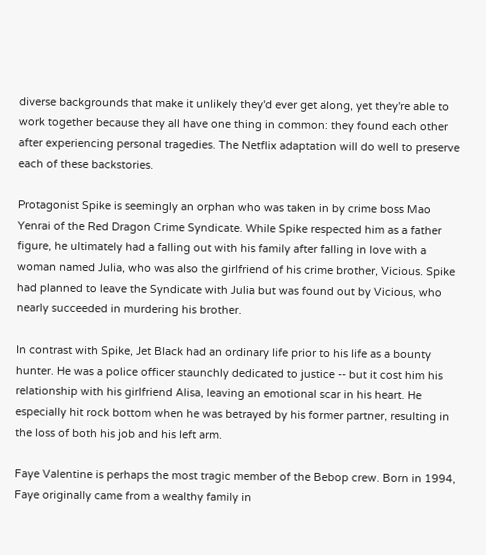diverse backgrounds that make it unlikely they'd ever get along, yet they're able to work together because they all have one thing in common: they found each other after experiencing personal tragedies. The Netflix adaptation will do well to preserve each of these backstories.

Protagonist Spike is seemingly an orphan who was taken in by crime boss Mao Yenrai of the Red Dragon Crime Syndicate. While Spike respected him as a father figure, he ultimately had a falling out with his family after falling in love with a woman named Julia, who was also the girlfriend of his crime brother, Vicious. Spike had planned to leave the Syndicate with Julia but was found out by Vicious, who nearly succeeded in murdering his brother.

In contrast with Spike, Jet Black had an ordinary life prior to his life as a bounty hunter. He was a police officer staunchly dedicated to justice -- but it cost him his relationship with his girlfriend Alisa, leaving an emotional scar in his heart. He especially hit rock bottom when he was betrayed by his former partner, resulting in the loss of both his job and his left arm.

Faye Valentine is perhaps the most tragic member of the Bebop crew. Born in 1994, Faye originally came from a wealthy family in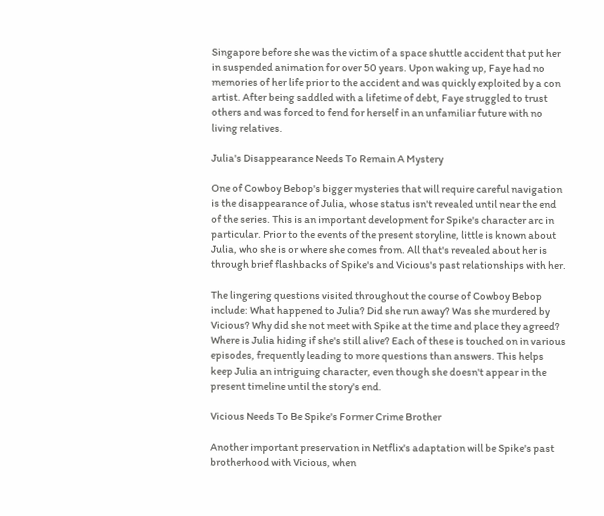Singapore before she was the victim of a space shuttle accident that put her in suspended animation for over 50 years. Upon waking up, Faye had no memories of her life prior to the accident and was quickly exploited by a con artist. After being saddled with a lifetime of debt, Faye struggled to trust others and was forced to fend for herself in an unfamiliar future with no living relatives.

Julia's Disappearance Needs To Remain A Mystery

One of Cowboy Bebop's bigger mysteries that will require careful navigation is the disappearance of Julia, whose status isn't revealed until near the end of the series. This is an important development for Spike's character arc in particular. Prior to the events of the present storyline, little is known about Julia, who she is or where she comes from. All that's revealed about her is through brief flashbacks of Spike's and Vicious's past relationships with her.

The lingering questions visited throughout the course of Cowboy Bebop include: What happened to Julia? Did she run away? Was she murdered by Vicious? Why did she not meet with Spike at the time and place they agreed? Where is Julia hiding if she's still alive? Each of these is touched on in various episodes, frequently leading to more questions than answers. This helps keep Julia an intriguing character, even though she doesn't appear in the present timeline until the story's end.

Vicious Needs To Be Spike's Former Crime Brother

Another important preservation in Netflix's adaptation will be Spike's past brotherhood with Vicious, when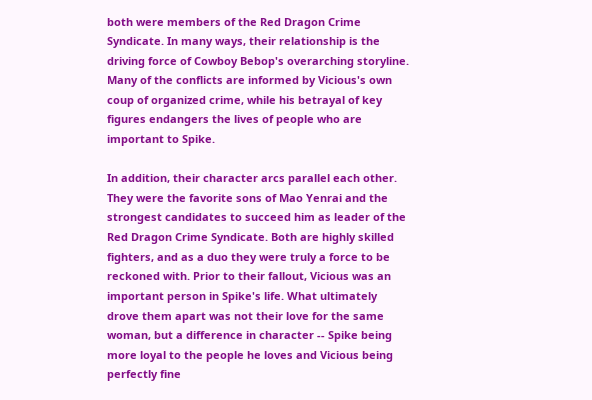both were members of the Red Dragon Crime Syndicate. In many ways, their relationship is the driving force of Cowboy Bebop's overarching storyline. Many of the conflicts are informed by Vicious's own coup of organized crime, while his betrayal of key figures endangers the lives of people who are important to Spike.

In addition, their character arcs parallel each other. They were the favorite sons of Mao Yenrai and the strongest candidates to succeed him as leader of the Red Dragon Crime Syndicate. Both are highly skilled fighters, and as a duo they were truly a force to be reckoned with. Prior to their fallout, Vicious was an important person in Spike's life. What ultimately drove them apart was not their love for the same woman, but a difference in character -- Spike being more loyal to the people he loves and Vicious being perfectly fine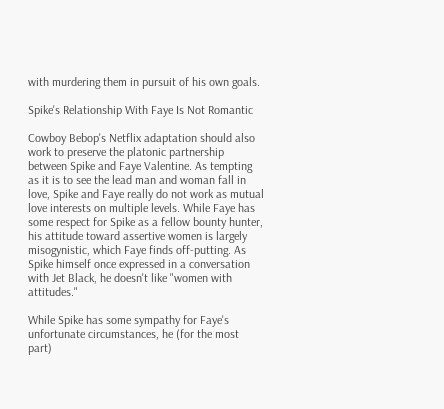with murdering them in pursuit of his own goals.

Spike's Relationship With Faye Is Not Romantic

Cowboy Bebop's Netflix adaptation should also work to preserve the platonic partnership between Spike and Faye Valentine. As tempting as it is to see the lead man and woman fall in love, Spike and Faye really do not work as mutual love interests on multiple levels. While Faye has some respect for Spike as a fellow bounty hunter, his attitude toward assertive women is largely misogynistic, which Faye finds off-putting. As Spike himself once expressed in a conversation with Jet Black, he doesn't like "women with attitudes."

While Spike has some sympathy for Faye's unfortunate circumstances, he (for the most part)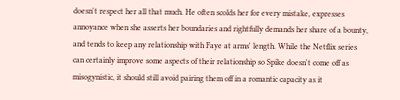doesn't respect her all that much. He often scolds her for every mistake, expresses annoyance when she asserts her boundaries and rightfully demands her share of a bounty, and tends to keep any relationship with Faye at arms' length. While the Netflix series can certainly improve some aspects of their relationship so Spike doesn't come off as misogynistic, it should still avoid pairing them off in a romantic capacity as it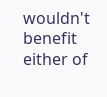wouldn't benefit either of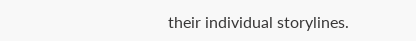their individual storylines.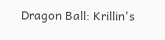Dragon Ball: Krillin's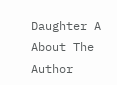Daughter A
About The Author